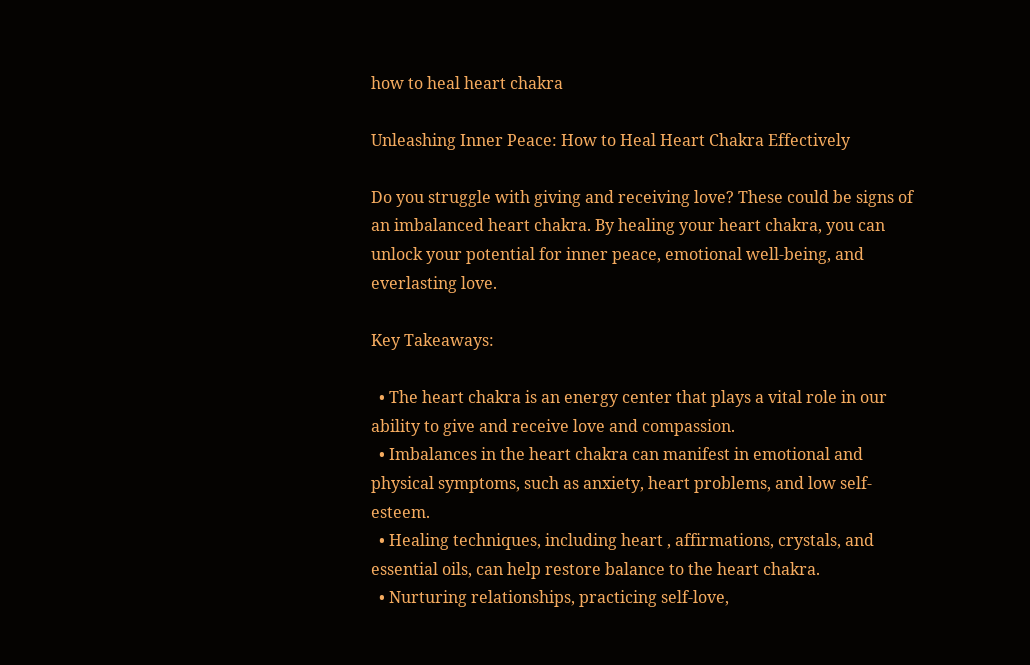how to heal heart chakra

Unleashing Inner Peace: How to Heal Heart Chakra Effectively

Do you struggle with giving and receiving love? These could be signs of an imbalanced heart chakra. By healing your heart chakra, you can unlock your potential for inner peace, emotional well-being, and everlasting love.

Key Takeaways:

  • The heart chakra is an energy center that plays a vital role in our ability to give and receive love and compassion.
  • Imbalances in the heart chakra can manifest in emotional and physical symptoms, such as anxiety, heart problems, and low self-esteem.
  • Healing techniques, including heart , affirmations, crystals, and essential oils, can help restore balance to the heart chakra.
  • Nurturing relationships, practicing self-love,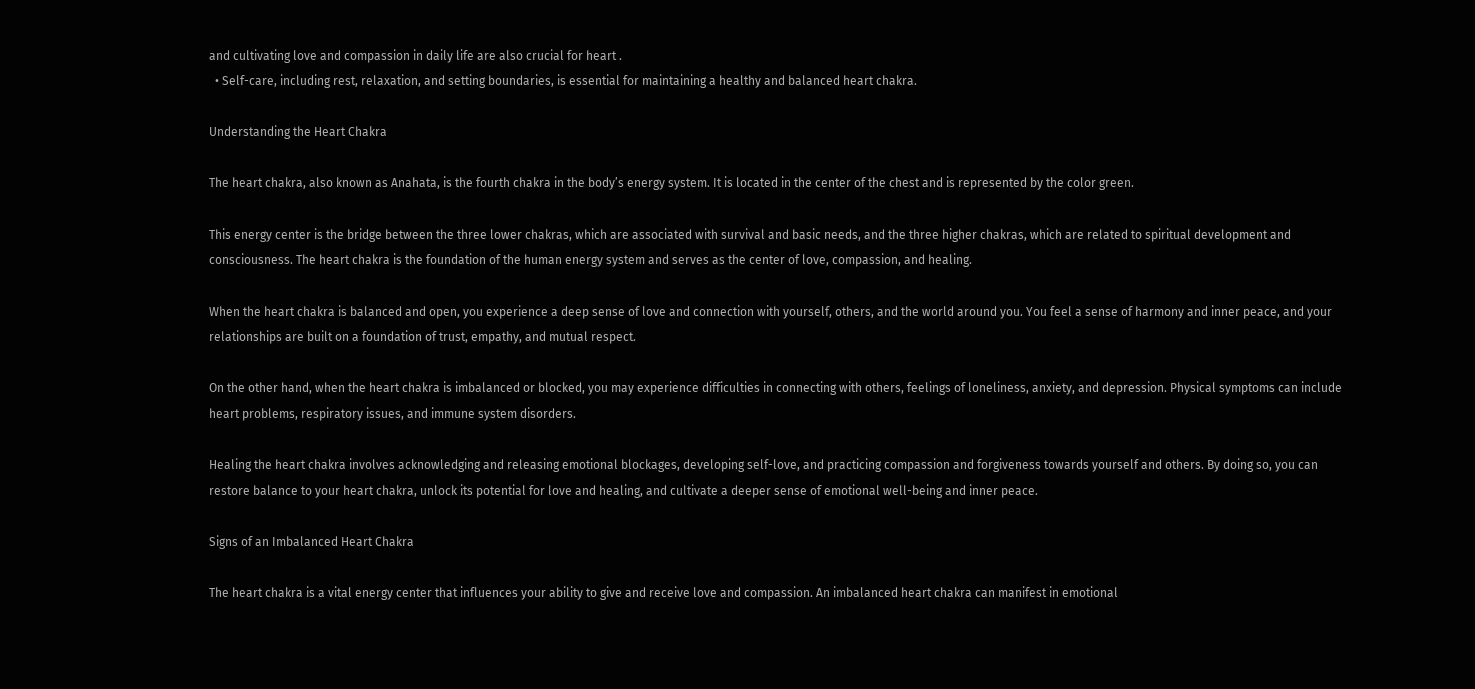and cultivating love and compassion in daily life are also crucial for heart .
  • Self-care, including rest, relaxation, and setting boundaries, is essential for maintaining a healthy and balanced heart chakra.

Understanding the Heart Chakra

The heart chakra, also known as Anahata, is the fourth chakra in the body’s energy system. It is located in the center of the chest and is represented by the color green.

This energy center is the bridge between the three lower chakras, which are associated with survival and basic needs, and the three higher chakras, which are related to spiritual development and consciousness. The heart chakra is the foundation of the human energy system and serves as the center of love, compassion, and healing.

When the heart chakra is balanced and open, you experience a deep sense of love and connection with yourself, others, and the world around you. You feel a sense of harmony and inner peace, and your relationships are built on a foundation of trust, empathy, and mutual respect.

On the other hand, when the heart chakra is imbalanced or blocked, you may experience difficulties in connecting with others, feelings of loneliness, anxiety, and depression. Physical symptoms can include heart problems, respiratory issues, and immune system disorders.

Healing the heart chakra involves acknowledging and releasing emotional blockages, developing self-love, and practicing compassion and forgiveness towards yourself and others. By doing so, you can restore balance to your heart chakra, unlock its potential for love and healing, and cultivate a deeper sense of emotional well-being and inner peace.

Signs of an Imbalanced Heart Chakra

The heart chakra is a vital energy center that influences your ability to give and receive love and compassion. An imbalanced heart chakra can manifest in emotional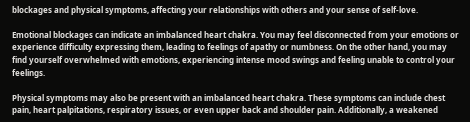blockages and physical symptoms, affecting your relationships with others and your sense of self-love.

Emotional blockages can indicate an imbalanced heart chakra. You may feel disconnected from your emotions or experience difficulty expressing them, leading to feelings of apathy or numbness. On the other hand, you may find yourself overwhelmed with emotions, experiencing intense mood swings and feeling unable to control your feelings.

Physical symptoms may also be present with an imbalanced heart chakra. These symptoms can include chest pain, heart palpitations, respiratory issues, or even upper back and shoulder pain. Additionally, a weakened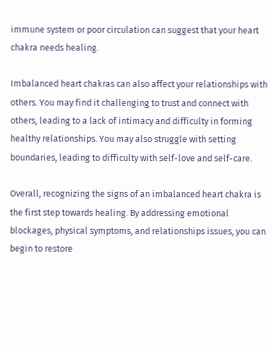immune system or poor circulation can suggest that your heart chakra needs healing.

Imbalanced heart chakras can also affect your relationships with others. You may find it challenging to trust and connect with others, leading to a lack of intimacy and difficulty in forming healthy relationships. You may also struggle with setting boundaries, leading to difficulty with self-love and self-care.

Overall, recognizing the signs of an imbalanced heart chakra is the first step towards healing. By addressing emotional blockages, physical symptoms, and relationships issues, you can begin to restore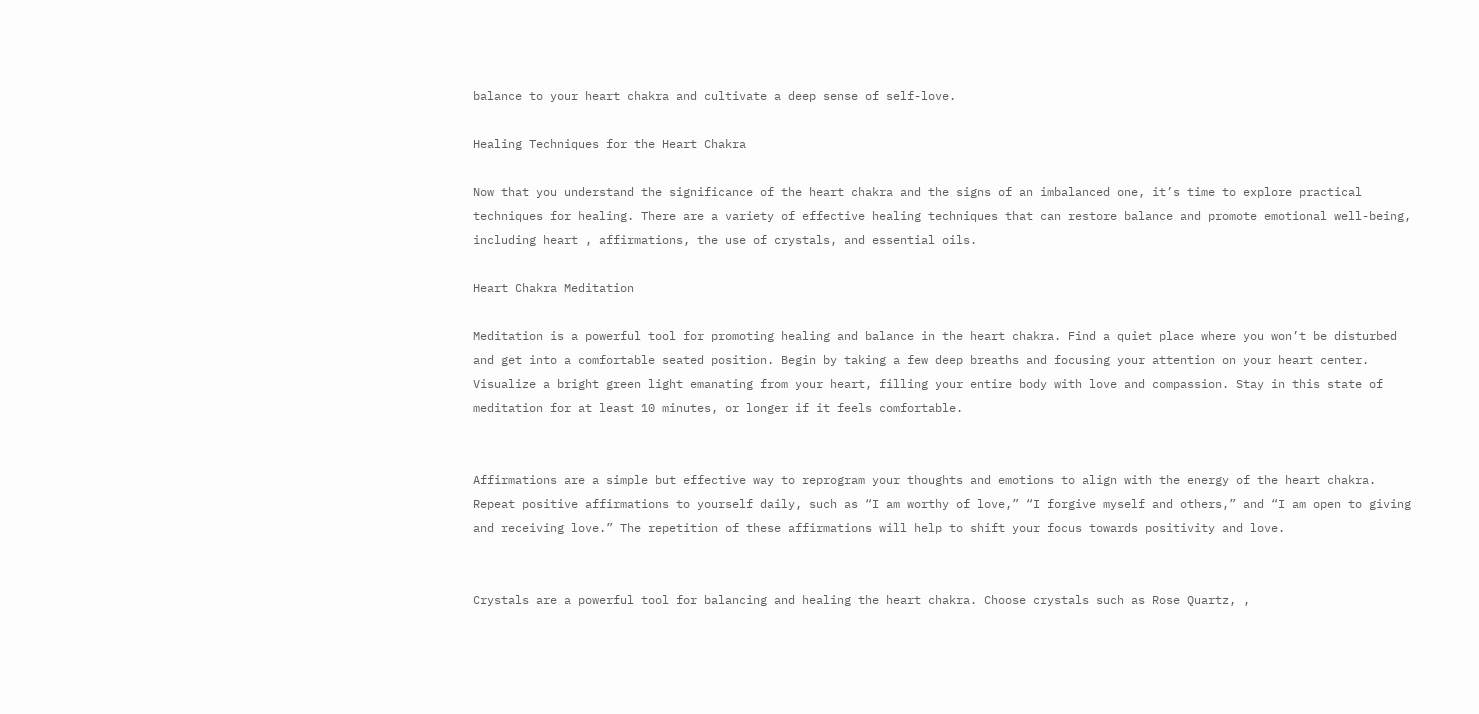balance to your heart chakra and cultivate a deep sense of self-love.

Healing Techniques for the Heart Chakra

Now that you understand the significance of the heart chakra and the signs of an imbalanced one, it’s time to explore practical techniques for healing. There are a variety of effective healing techniques that can restore balance and promote emotional well-being, including heart , affirmations, the use of crystals, and essential oils.

Heart Chakra Meditation

Meditation is a powerful tool for promoting healing and balance in the heart chakra. Find a quiet place where you won’t be disturbed and get into a comfortable seated position. Begin by taking a few deep breaths and focusing your attention on your heart center. Visualize a bright green light emanating from your heart, filling your entire body with love and compassion. Stay in this state of meditation for at least 10 minutes, or longer if it feels comfortable.


Affirmations are a simple but effective way to reprogram your thoughts and emotions to align with the energy of the heart chakra. Repeat positive affirmations to yourself daily, such as “I am worthy of love,” “I forgive myself and others,” and “I am open to giving and receiving love.” The repetition of these affirmations will help to shift your focus towards positivity and love.


Crystals are a powerful tool for balancing and healing the heart chakra. Choose crystals such as Rose Quartz, ,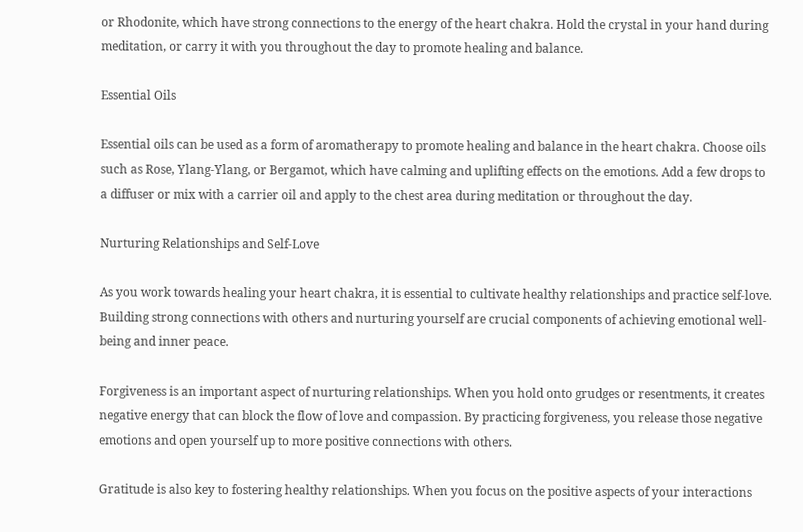or Rhodonite, which have strong connections to the energy of the heart chakra. Hold the crystal in your hand during meditation, or carry it with you throughout the day to promote healing and balance.

Essential Oils

Essential oils can be used as a form of aromatherapy to promote healing and balance in the heart chakra. Choose oils such as Rose, Ylang-Ylang, or Bergamot, which have calming and uplifting effects on the emotions. Add a few drops to a diffuser or mix with a carrier oil and apply to the chest area during meditation or throughout the day.

Nurturing Relationships and Self-Love

As you work towards healing your heart chakra, it is essential to cultivate healthy relationships and practice self-love. Building strong connections with others and nurturing yourself are crucial components of achieving emotional well-being and inner peace.

Forgiveness is an important aspect of nurturing relationships. When you hold onto grudges or resentments, it creates negative energy that can block the flow of love and compassion. By practicing forgiveness, you release those negative emotions and open yourself up to more positive connections with others.

Gratitude is also key to fostering healthy relationships. When you focus on the positive aspects of your interactions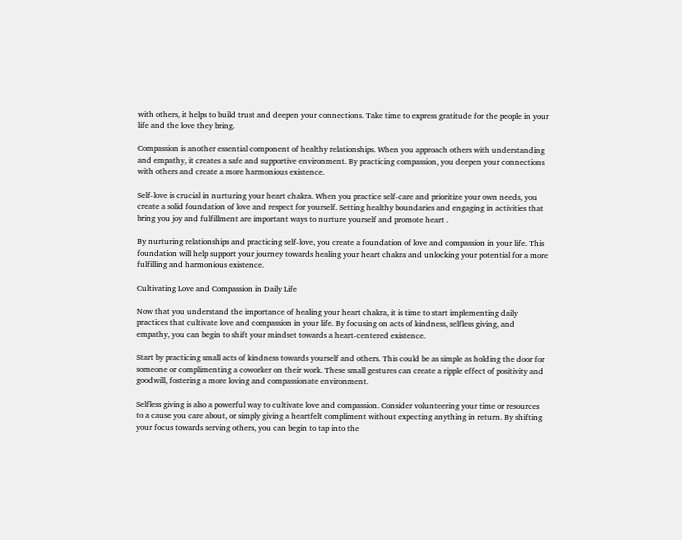with others, it helps to build trust and deepen your connections. Take time to express gratitude for the people in your life and the love they bring.

Compassion is another essential component of healthy relationships. When you approach others with understanding and empathy, it creates a safe and supportive environment. By practicing compassion, you deepen your connections with others and create a more harmonious existence.

Self-love is crucial in nurturing your heart chakra. When you practice self-care and prioritize your own needs, you create a solid foundation of love and respect for yourself. Setting healthy boundaries and engaging in activities that bring you joy and fulfillment are important ways to nurture yourself and promote heart .

By nurturing relationships and practicing self-love, you create a foundation of love and compassion in your life. This foundation will help support your journey towards healing your heart chakra and unlocking your potential for a more fulfilling and harmonious existence.

Cultivating Love and Compassion in Daily Life

Now that you understand the importance of healing your heart chakra, it is time to start implementing daily practices that cultivate love and compassion in your life. By focusing on acts of kindness, selfless giving, and empathy, you can begin to shift your mindset towards a heart-centered existence.

Start by practicing small acts of kindness towards yourself and others. This could be as simple as holding the door for someone or complimenting a coworker on their work. These small gestures can create a ripple effect of positivity and goodwill, fostering a more loving and compassionate environment.

Selfless giving is also a powerful way to cultivate love and compassion. Consider volunteering your time or resources to a cause you care about, or simply giving a heartfelt compliment without expecting anything in return. By shifting your focus towards serving others, you can begin to tap into the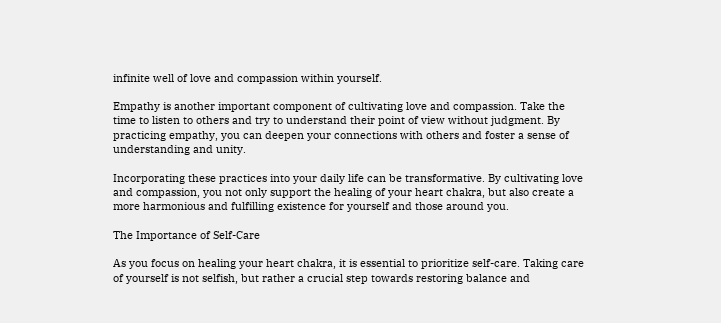infinite well of love and compassion within yourself.

Empathy is another important component of cultivating love and compassion. Take the time to listen to others and try to understand their point of view without judgment. By practicing empathy, you can deepen your connections with others and foster a sense of understanding and unity.

Incorporating these practices into your daily life can be transformative. By cultivating love and compassion, you not only support the healing of your heart chakra, but also create a more harmonious and fulfilling existence for yourself and those around you.

The Importance of Self-Care

As you focus on healing your heart chakra, it is essential to prioritize self-care. Taking care of yourself is not selfish, but rather a crucial step towards restoring balance and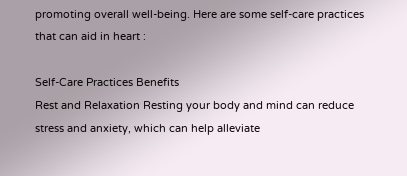promoting overall well-being. Here are some self-care practices that can aid in heart :

Self-Care Practices Benefits
Rest and Relaxation Resting your body and mind can reduce stress and anxiety, which can help alleviate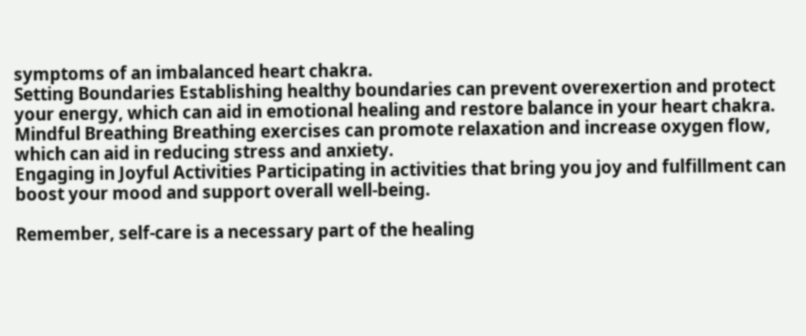symptoms of an imbalanced heart chakra.
Setting Boundaries Establishing healthy boundaries can prevent overexertion and protect your energy, which can aid in emotional healing and restore balance in your heart chakra.
Mindful Breathing Breathing exercises can promote relaxation and increase oxygen flow, which can aid in reducing stress and anxiety.
Engaging in Joyful Activities Participating in activities that bring you joy and fulfillment can boost your mood and support overall well-being.

Remember, self-care is a necessary part of the healing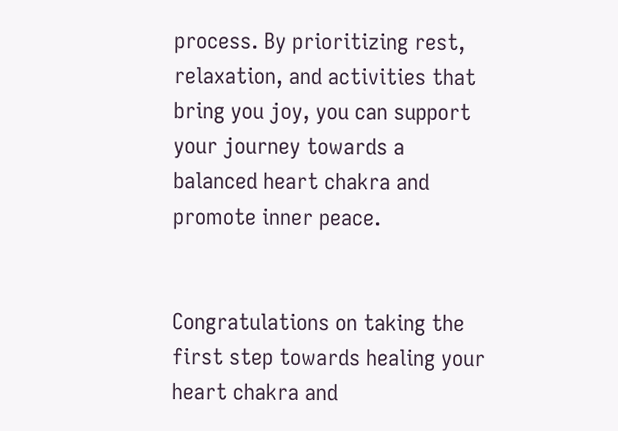process. By prioritizing rest, relaxation, and activities that bring you joy, you can support your journey towards a balanced heart chakra and promote inner peace.


Congratulations on taking the first step towards healing your heart chakra and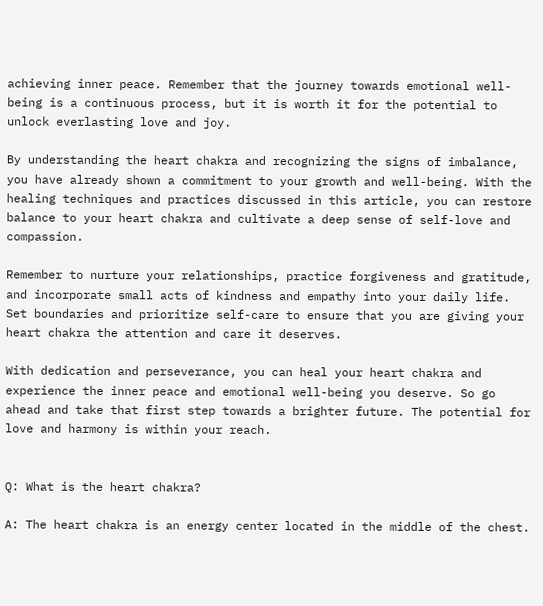achieving inner peace. Remember that the journey towards emotional well-being is a continuous process, but it is worth it for the potential to unlock everlasting love and joy.

By understanding the heart chakra and recognizing the signs of imbalance, you have already shown a commitment to your growth and well-being. With the healing techniques and practices discussed in this article, you can restore balance to your heart chakra and cultivate a deep sense of self-love and compassion.

Remember to nurture your relationships, practice forgiveness and gratitude, and incorporate small acts of kindness and empathy into your daily life. Set boundaries and prioritize self-care to ensure that you are giving your heart chakra the attention and care it deserves.

With dedication and perseverance, you can heal your heart chakra and experience the inner peace and emotional well-being you deserve. So go ahead and take that first step towards a brighter future. The potential for love and harmony is within your reach.


Q: What is the heart chakra?

A: The heart chakra is an energy center located in the middle of the chest.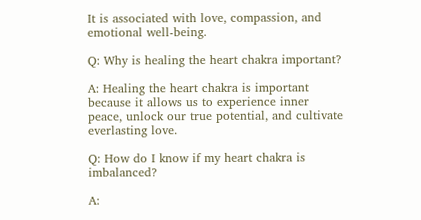It is associated with love, compassion, and emotional well-being.

Q: Why is healing the heart chakra important?

A: Healing the heart chakra is important because it allows us to experience inner peace, unlock our true potential, and cultivate everlasting love.

Q: How do I know if my heart chakra is imbalanced?

A: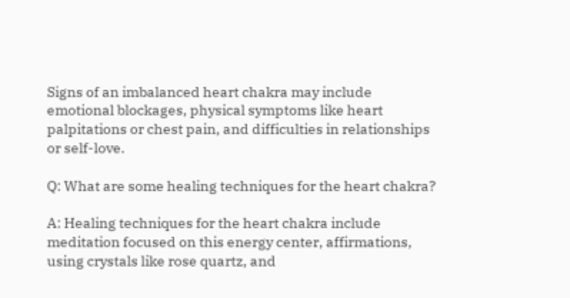Signs of an imbalanced heart chakra may include emotional blockages, physical symptoms like heart palpitations or chest pain, and difficulties in relationships or self-love.

Q: What are some healing techniques for the heart chakra?

A: Healing techniques for the heart chakra include meditation focused on this energy center, affirmations, using crystals like rose quartz, and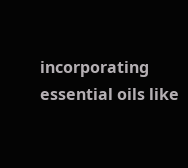incorporating essential oils like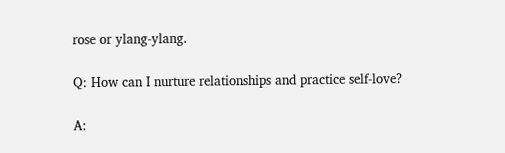rose or ylang-ylang.

Q: How can I nurture relationships and practice self-love?

A: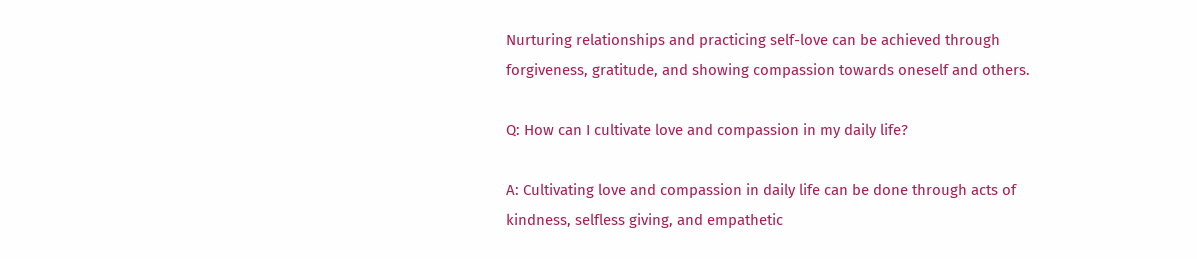Nurturing relationships and practicing self-love can be achieved through forgiveness, gratitude, and showing compassion towards oneself and others.

Q: How can I cultivate love and compassion in my daily life?

A: Cultivating love and compassion in daily life can be done through acts of kindness, selfless giving, and empathetic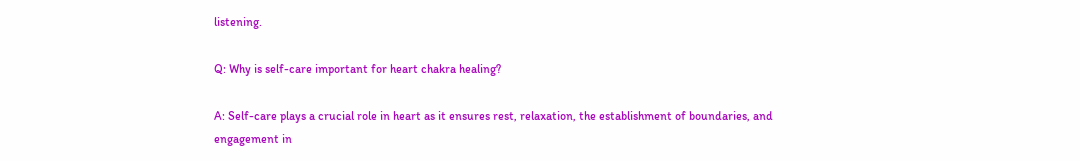listening.

Q: Why is self-care important for heart chakra healing?

A: Self-care plays a crucial role in heart as it ensures rest, relaxation, the establishment of boundaries, and engagement in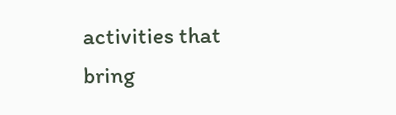activities that bring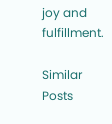joy and fulfillment.

Similar Posts